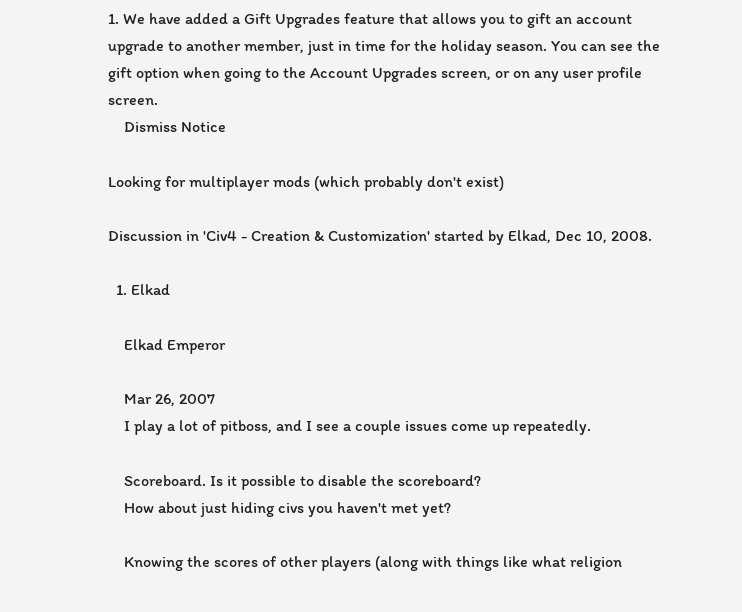1. We have added a Gift Upgrades feature that allows you to gift an account upgrade to another member, just in time for the holiday season. You can see the gift option when going to the Account Upgrades screen, or on any user profile screen.
    Dismiss Notice

Looking for multiplayer mods (which probably don't exist)

Discussion in 'Civ4 - Creation & Customization' started by Elkad, Dec 10, 2008.

  1. Elkad

    Elkad Emperor

    Mar 26, 2007
    I play a lot of pitboss, and I see a couple issues come up repeatedly.

    Scoreboard. Is it possible to disable the scoreboard?
    How about just hiding civs you haven't met yet?

    Knowing the scores of other players (along with things like what religion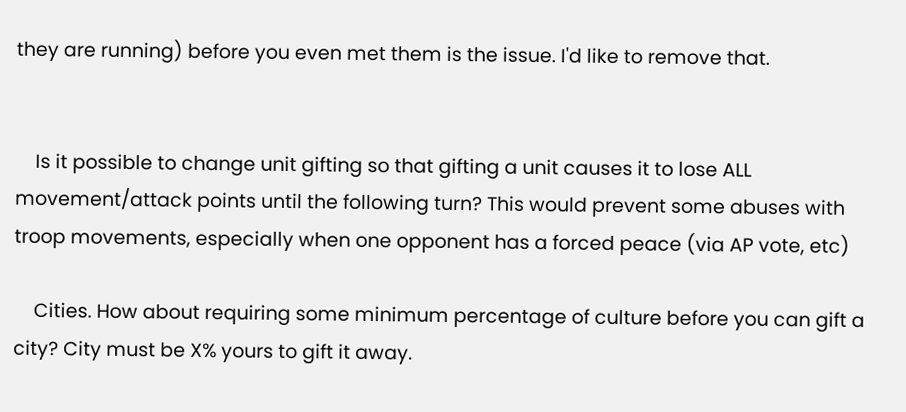they are running) before you even met them is the issue. I'd like to remove that.


    Is it possible to change unit gifting so that gifting a unit causes it to lose ALL movement/attack points until the following turn? This would prevent some abuses with troop movements, especially when one opponent has a forced peace (via AP vote, etc)

    Cities. How about requiring some minimum percentage of culture before you can gift a city? City must be X% yours to gift it away.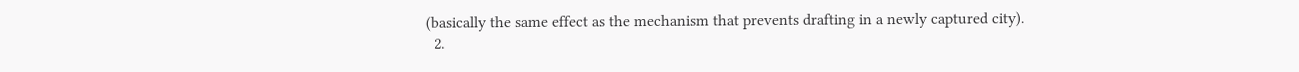(basically the same effect as the mechanism that prevents drafting in a newly captured city).
  2.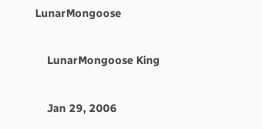LunarMongoose

    LunarMongoose King

    Jan 29, 2006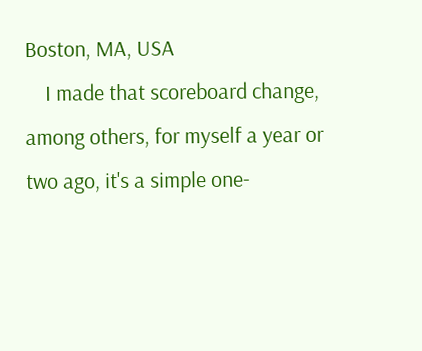Boston, MA, USA
    I made that scoreboard change, among others, for myself a year or two ago, it's a simple one-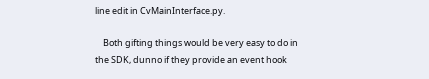line edit in CvMainInterface.py.

    Both gifting things would be very easy to do in the SDK, dunno if they provide an event hook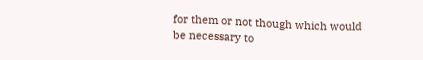for them or not though which would be necessary to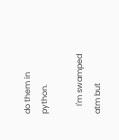do them in python.

    I'm swamped atm but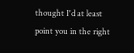thought I'd at least point you in the right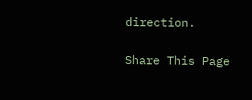direction.

Share This Page